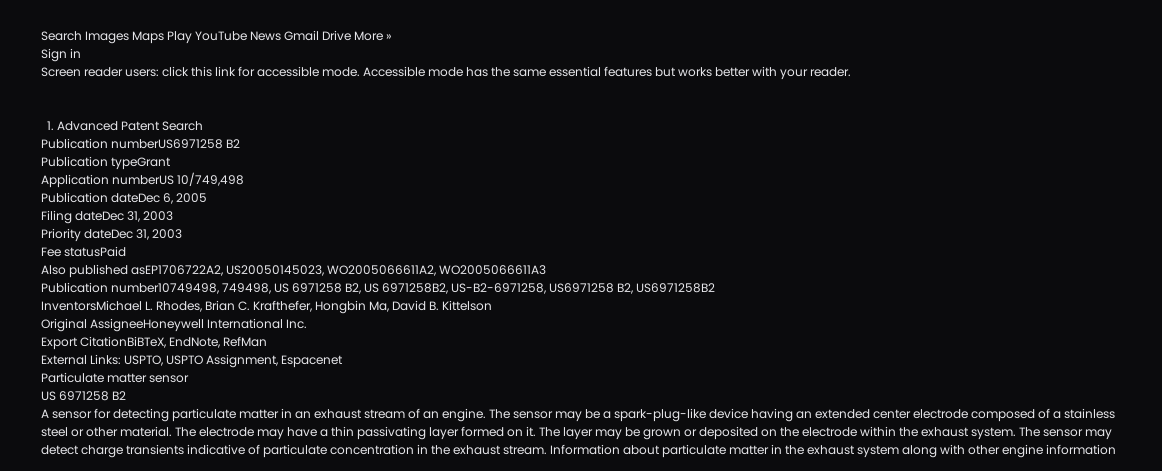Search Images Maps Play YouTube News Gmail Drive More »
Sign in
Screen reader users: click this link for accessible mode. Accessible mode has the same essential features but works better with your reader.


  1. Advanced Patent Search
Publication numberUS6971258 B2
Publication typeGrant
Application numberUS 10/749,498
Publication dateDec 6, 2005
Filing dateDec 31, 2003
Priority dateDec 31, 2003
Fee statusPaid
Also published asEP1706722A2, US20050145023, WO2005066611A2, WO2005066611A3
Publication number10749498, 749498, US 6971258 B2, US 6971258B2, US-B2-6971258, US6971258 B2, US6971258B2
InventorsMichael L. Rhodes, Brian C. Krafthefer, Hongbin Ma, David B. Kittelson
Original AssigneeHoneywell International Inc.
Export CitationBiBTeX, EndNote, RefMan
External Links: USPTO, USPTO Assignment, Espacenet
Particulate matter sensor
US 6971258 B2
A sensor for detecting particulate matter in an exhaust stream of an engine. The sensor may be a spark-plug-like device having an extended center electrode composed of a stainless steel or other material. The electrode may have a thin passivating layer formed on it. The layer may be grown or deposited on the electrode within the exhaust system. The sensor may detect charge transients indicative of particulate concentration in the exhaust stream. Information about particulate matter in the exhaust system along with other engine information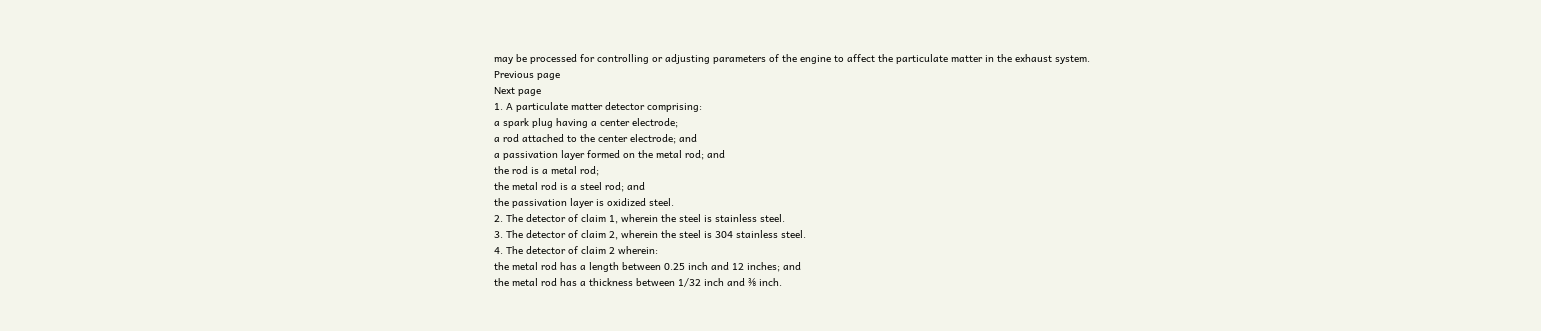may be processed for controlling or adjusting parameters of the engine to affect the particulate matter in the exhaust system.
Previous page
Next page
1. A particulate matter detector comprising:
a spark plug having a center electrode;
a rod attached to the center electrode; and
a passivation layer formed on the metal rod; and
the rod is a metal rod;
the metal rod is a steel rod; and
the passivation layer is oxidized steel.
2. The detector of claim 1, wherein the steel is stainless steel.
3. The detector of claim 2, wherein the steel is 304 stainless steel.
4. The detector of claim 2 wherein:
the metal rod has a length between 0.25 inch and 12 inches; and
the metal rod has a thickness between 1/32 inch and ⅜ inch.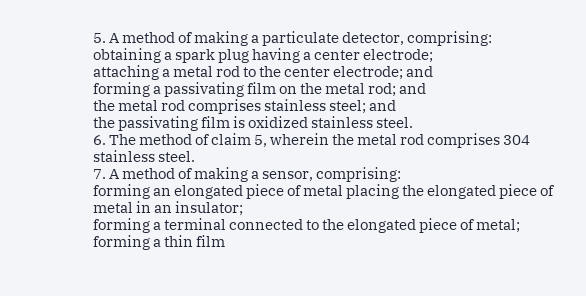5. A method of making a particulate detector, comprising:
obtaining a spark plug having a center electrode;
attaching a metal rod to the center electrode; and
forming a passivating film on the metal rod; and
the metal rod comprises stainless steel; and
the passivating film is oxidized stainless steel.
6. The method of claim 5, wherein the metal rod comprises 304 stainless steel.
7. A method of making a sensor, comprising:
forming an elongated piece of metal placing the elongated piece of metal in an insulator;
forming a terminal connected to the elongated piece of metal;
forming a thin film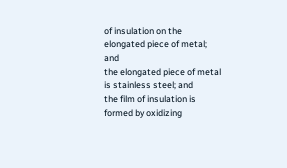of insulation on the elongated piece of metal; and
the elongated piece of metal is stainless steel; and
the film of insulation is formed by oxidizing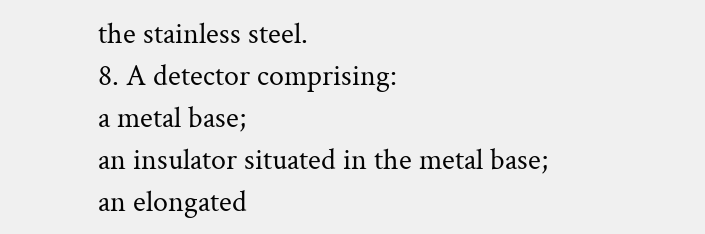the stainless steel.
8. A detector comprising:
a metal base;
an insulator situated in the metal base;
an elongated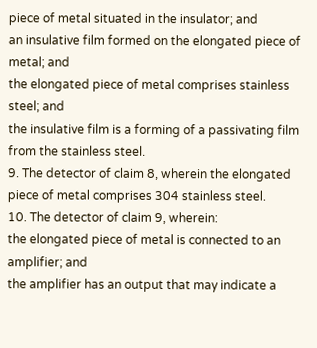piece of metal situated in the insulator; and
an insulative film formed on the elongated piece of metal; and
the elongated piece of metal comprises stainless steel; and
the insulative film is a forming of a passivating film from the stainless steel.
9. The detector of claim 8, wherein the elongated piece of metal comprises 304 stainless steel.
10. The detector of claim 9, wherein:
the elongated piece of metal is connected to an amplifier; and
the amplifier has an output that may indicate a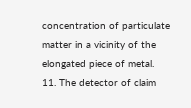concentration of particulate matter in a vicinity of the elongated piece of metal.
11. The detector of claim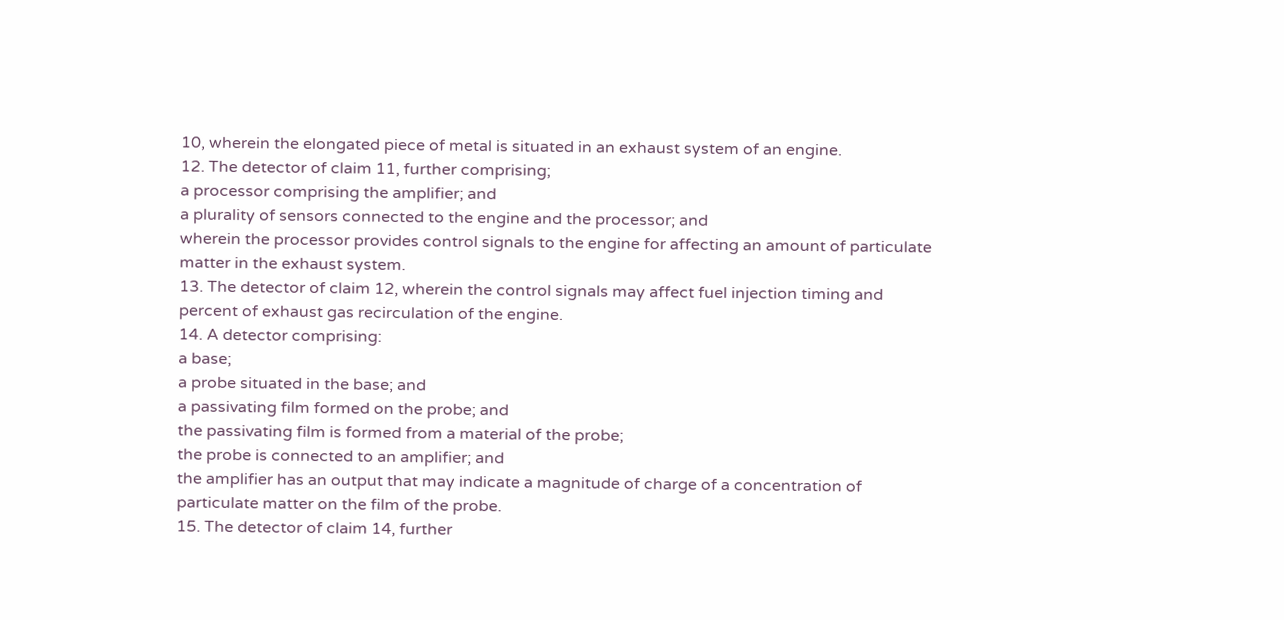10, wherein the elongated piece of metal is situated in an exhaust system of an engine.
12. The detector of claim 11, further comprising;
a processor comprising the amplifier; and
a plurality of sensors connected to the engine and the processor; and
wherein the processor provides control signals to the engine for affecting an amount of particulate matter in the exhaust system.
13. The detector of claim 12, wherein the control signals may affect fuel injection timing and percent of exhaust gas recirculation of the engine.
14. A detector comprising:
a base;
a probe situated in the base; and
a passivating film formed on the probe; and
the passivating film is formed from a material of the probe;
the probe is connected to an amplifier; and
the amplifier has an output that may indicate a magnitude of charge of a concentration of particulate matter on the film of the probe.
15. The detector of claim 14, further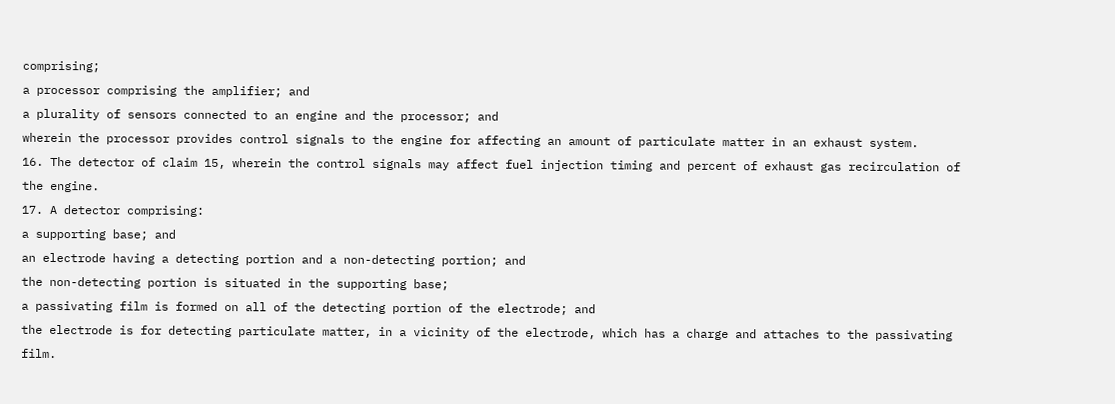comprising;
a processor comprising the amplifier; and
a plurality of sensors connected to an engine and the processor; and
wherein the processor provides control signals to the engine for affecting an amount of particulate matter in an exhaust system.
16. The detector of claim 15, wherein the control signals may affect fuel injection timing and percent of exhaust gas recirculation of the engine.
17. A detector comprising:
a supporting base; and
an electrode having a detecting portion and a non-detecting portion; and
the non-detecting portion is situated in the supporting base;
a passivating film is formed on all of the detecting portion of the electrode; and
the electrode is for detecting particulate matter, in a vicinity of the electrode, which has a charge and attaches to the passivating film.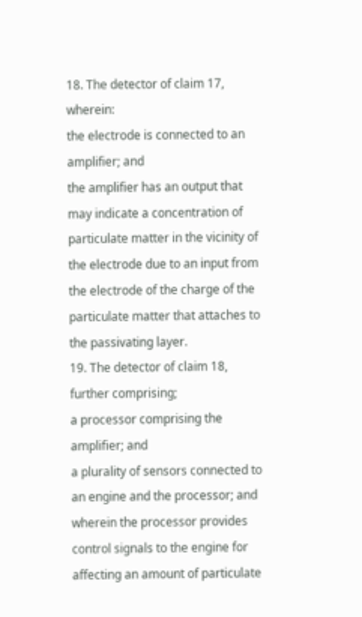18. The detector of claim 17, wherein:
the electrode is connected to an amplifier; and
the amplifier has an output that may indicate a concentration of particulate matter in the vicinity of the electrode due to an input from the electrode of the charge of the particulate matter that attaches to the passivating layer.
19. The detector of claim 18, further comprising;
a processor comprising the amplifier; and
a plurality of sensors connected to an engine and the processor; and
wherein the processor provides control signals to the engine for affecting an amount of particulate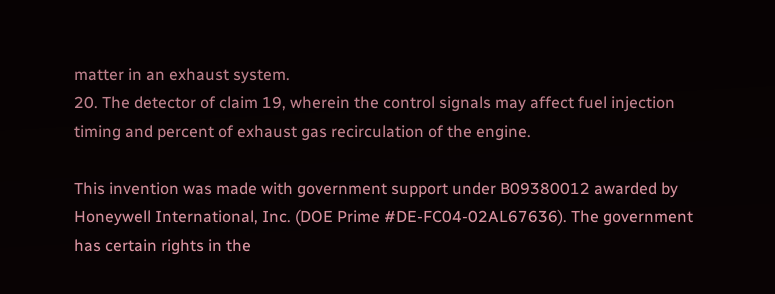matter in an exhaust system.
20. The detector of claim 19, wherein the control signals may affect fuel injection timing and percent of exhaust gas recirculation of the engine.

This invention was made with government support under B09380012 awarded by Honeywell International, Inc. (DOE Prime #DE-FC04-02AL67636). The government has certain rights in the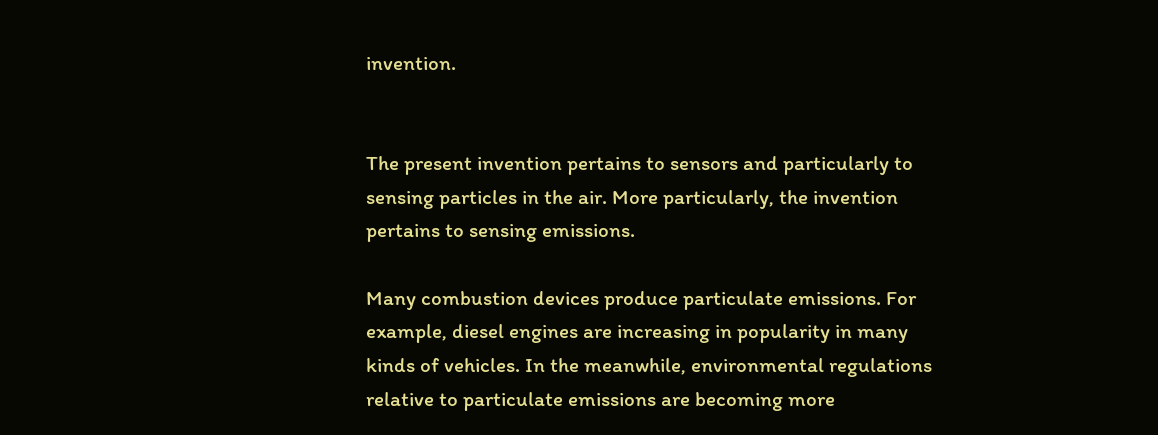invention.


The present invention pertains to sensors and particularly to sensing particles in the air. More particularly, the invention pertains to sensing emissions.

Many combustion devices produce particulate emissions. For example, diesel engines are increasing in popularity in many kinds of vehicles. In the meanwhile, environmental regulations relative to particulate emissions are becoming more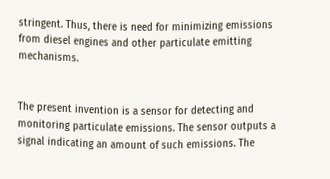stringent. Thus, there is need for minimizing emissions from diesel engines and other particulate emitting mechanisms.


The present invention is a sensor for detecting and monitoring particulate emissions. The sensor outputs a signal indicating an amount of such emissions. The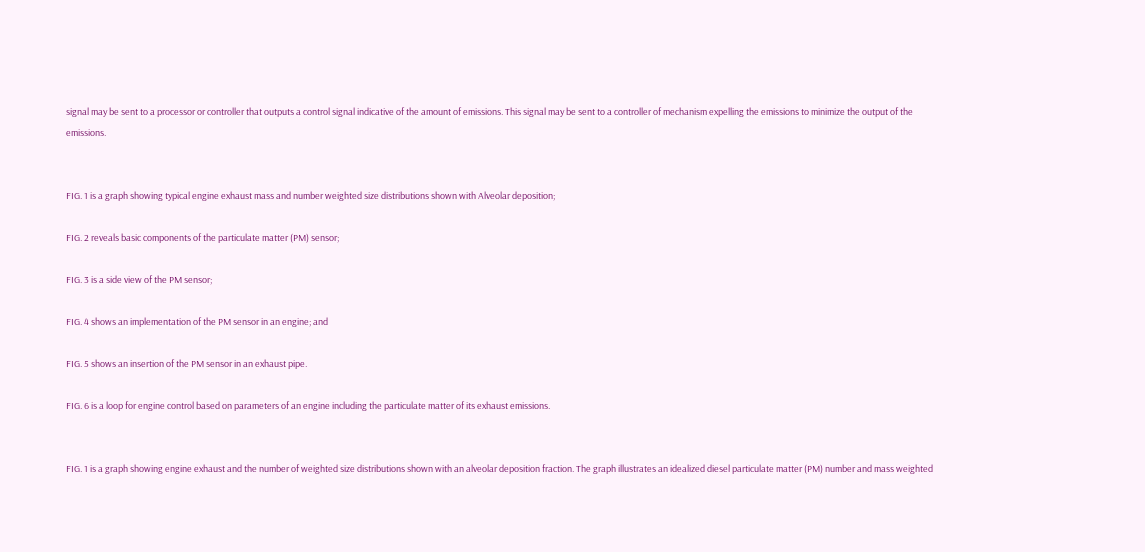signal may be sent to a processor or controller that outputs a control signal indicative of the amount of emissions. This signal may be sent to a controller of mechanism expelling the emissions to minimize the output of the emissions.


FIG. 1 is a graph showing typical engine exhaust mass and number weighted size distributions shown with Alveolar deposition;

FIG. 2 reveals basic components of the particulate matter (PM) sensor;

FIG. 3 is a side view of the PM sensor;

FIG. 4 shows an implementation of the PM sensor in an engine; and

FIG. 5 shows an insertion of the PM sensor in an exhaust pipe.

FIG. 6 is a loop for engine control based on parameters of an engine including the particulate matter of its exhaust emissions.


FIG. 1 is a graph showing engine exhaust and the number of weighted size distributions shown with an alveolar deposition fraction. The graph illustrates an idealized diesel particulate matter (PM) number and mass weighted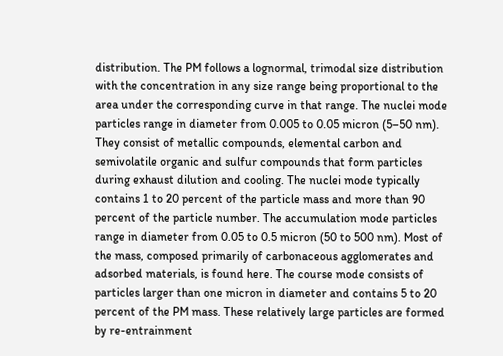distribution. The PM follows a lognormal, trimodal size distribution with the concentration in any size range being proportional to the area under the corresponding curve in that range. The nuclei mode particles range in diameter from 0.005 to 0.05 micron (5–50 nm). They consist of metallic compounds, elemental carbon and semivolatile organic and sulfur compounds that form particles during exhaust dilution and cooling. The nuclei mode typically contains 1 to 20 percent of the particle mass and more than 90 percent of the particle number. The accumulation mode particles range in diameter from 0.05 to 0.5 micron (50 to 500 nm). Most of the mass, composed primarily of carbonaceous agglomerates and adsorbed materials, is found here. The course mode consists of particles larger than one micron in diameter and contains 5 to 20 percent of the PM mass. These relatively large particles are formed by re-entrainment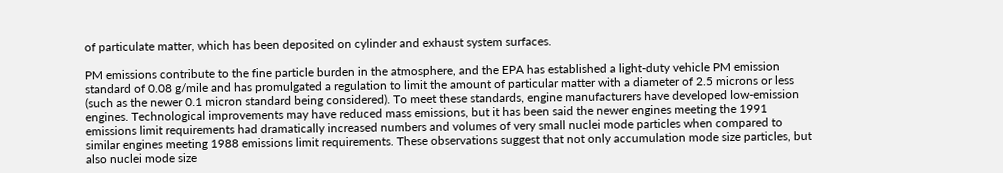of particulate matter, which has been deposited on cylinder and exhaust system surfaces.

PM emissions contribute to the fine particle burden in the atmosphere, and the EPA has established a light-duty vehicle PM emission standard of 0.08 g/mile and has promulgated a regulation to limit the amount of particular matter with a diameter of 2.5 microns or less (such as the newer 0.1 micron standard being considered). To meet these standards, engine manufacturers have developed low-emission engines. Technological improvements may have reduced mass emissions, but it has been said the newer engines meeting the 1991 emissions limit requirements had dramatically increased numbers and volumes of very small nuclei mode particles when compared to similar engines meeting 1988 emissions limit requirements. These observations suggest that not only accumulation mode size particles, but also nuclei mode size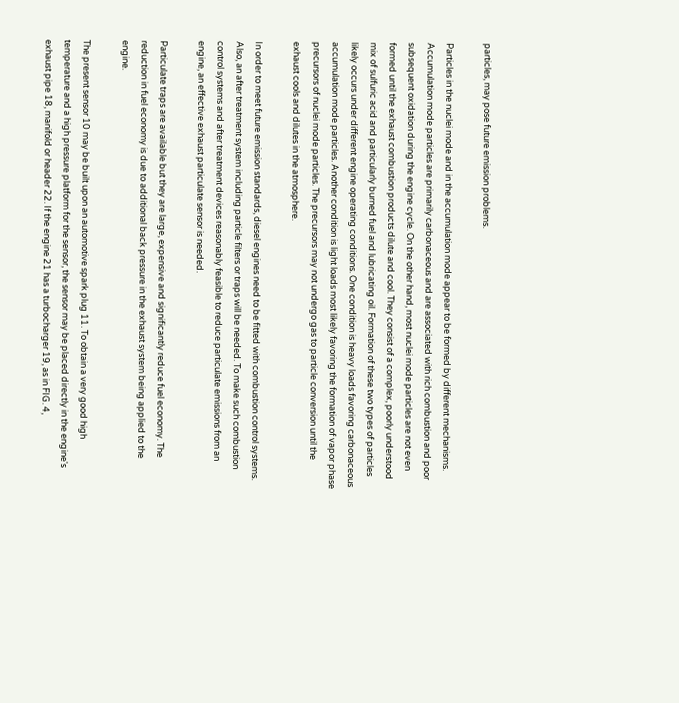particles, may pose future emission problems.

Particles in the nuclei mode and in the accumulation mode appear to be formed by different mechanisms. Accumulation mode particles are primarily carbonaceous and are associated with rich combustion and poor subsequent oxidation during the engine cycle. On the other hand, most nuclei mode particles are not even formed until the exhaust combustion products dilute and cool. They consist of a complex, poorly understood mix of sulfuric acid and particularly burned fuel and lubricating oil. Formation of these two types of particles likely occurs under different engine operating conditions. One condition is heavy loads favoring carbonaceous accumulation mode particles. Another condition is light loads most likely favoring the formation of vapor phase precursors of nuclei mode particles. The precursors may not undergo gas to particle conversion until the exhaust cools and dilutes in the atmosphere.

In order to meet future emission standards, diesel engines need to be fitted with combustion control systems. Also, an after treatment system including particle filters or traps will be needed. To make such combustion control systems and after treatment devices reasonably feasible to reduce particulate emissions from an engine, an effective exhaust particulate sensor is needed.

Particulate traps are available but they are large, expensive and significantly reduce fuel economy. The reduction in fuel economy is due to additional back pressure in the exhaust system being applied to the engine.

The present sensor 10 may be built upon an automotive spark plug 11. To obtain a very good high temperature and a high pressure platform for the sensor, the sensor may be placed directly in the engine's exhaust pipe 18, manifold or header 22. If the engine 21 has a turbocharger 19, as in FIG. 4,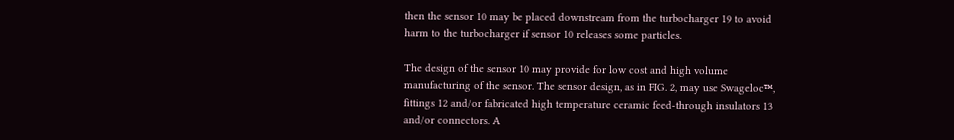then the sensor 10 may be placed downstream from the turbocharger 19 to avoid harm to the turbocharger if sensor 10 releases some particles.

The design of the sensor 10 may provide for low cost and high volume manufacturing of the sensor. The sensor design, as in FIG. 2, may use Swageloc™, fittings 12 and/or fabricated high temperature ceramic feed-through insulators 13 and/or connectors. A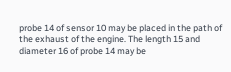probe 14 of sensor 10 may be placed in the path of the exhaust of the engine. The length 15 and diameter 16 of probe 14 may be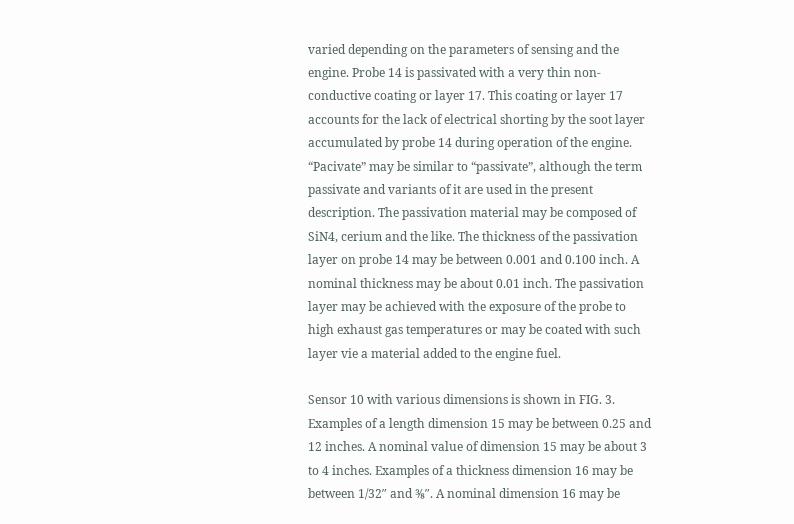varied depending on the parameters of sensing and the engine. Probe 14 is passivated with a very thin non-conductive coating or layer 17. This coating or layer 17 accounts for the lack of electrical shorting by the soot layer accumulated by probe 14 during operation of the engine. “Pacivate” may be similar to “passivate”, although the term passivate and variants of it are used in the present description. The passivation material may be composed of SiN4, cerium and the like. The thickness of the passivation layer on probe 14 may be between 0.001 and 0.100 inch. A nominal thickness may be about 0.01 inch. The passivation layer may be achieved with the exposure of the probe to high exhaust gas temperatures or may be coated with such layer vie a material added to the engine fuel.

Sensor 10 with various dimensions is shown in FIG. 3. Examples of a length dimension 15 may be between 0.25 and 12 inches. A nominal value of dimension 15 may be about 3 to 4 inches. Examples of a thickness dimension 16 may be between 1/32″ and ⅜″. A nominal dimension 16 may be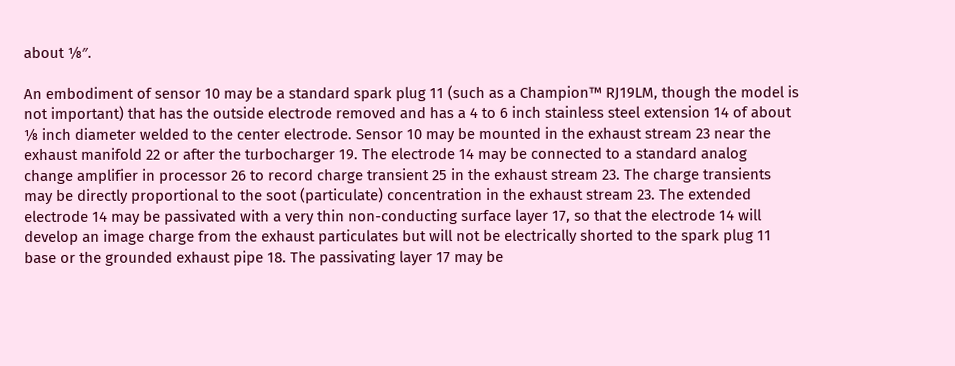about ⅛″.

An embodiment of sensor 10 may be a standard spark plug 11 (such as a Champion™ RJ19LM, though the model is not important) that has the outside electrode removed and has a 4 to 6 inch stainless steel extension 14 of about ⅛ inch diameter welded to the center electrode. Sensor 10 may be mounted in the exhaust stream 23 near the exhaust manifold 22 or after the turbocharger 19. The electrode 14 may be connected to a standard analog change amplifier in processor 26 to record charge transient 25 in the exhaust stream 23. The charge transients may be directly proportional to the soot (particulate) concentration in the exhaust stream 23. The extended electrode 14 may be passivated with a very thin non-conducting surface layer 17, so that the electrode 14 will develop an image charge from the exhaust particulates but will not be electrically shorted to the spark plug 11 base or the grounded exhaust pipe 18. The passivating layer 17 may be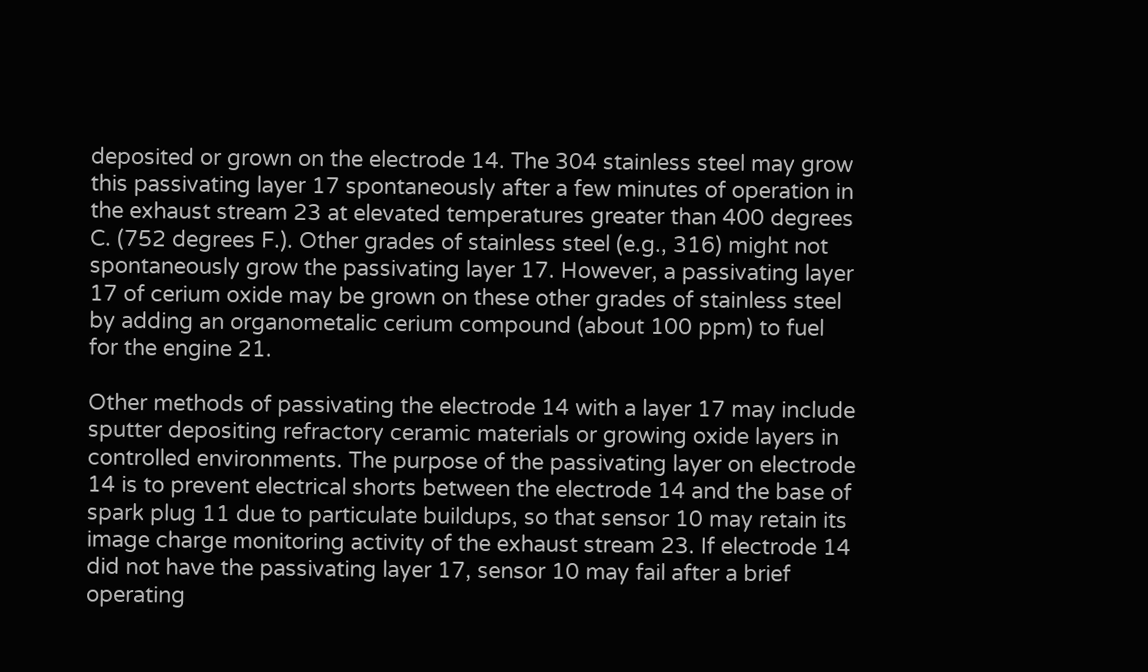deposited or grown on the electrode 14. The 304 stainless steel may grow this passivating layer 17 spontaneously after a few minutes of operation in the exhaust stream 23 at elevated temperatures greater than 400 degrees C. (752 degrees F.). Other grades of stainless steel (e.g., 316) might not spontaneously grow the passivating layer 17. However, a passivating layer 17 of cerium oxide may be grown on these other grades of stainless steel by adding an organometalic cerium compound (about 100 ppm) to fuel for the engine 21.

Other methods of passivating the electrode 14 with a layer 17 may include sputter depositing refractory ceramic materials or growing oxide layers in controlled environments. The purpose of the passivating layer on electrode 14 is to prevent electrical shorts between the electrode 14 and the base of spark plug 11 due to particulate buildups, so that sensor 10 may retain its image charge monitoring activity of the exhaust stream 23. If electrode 14 did not have the passivating layer 17, sensor 10 may fail after a brief operating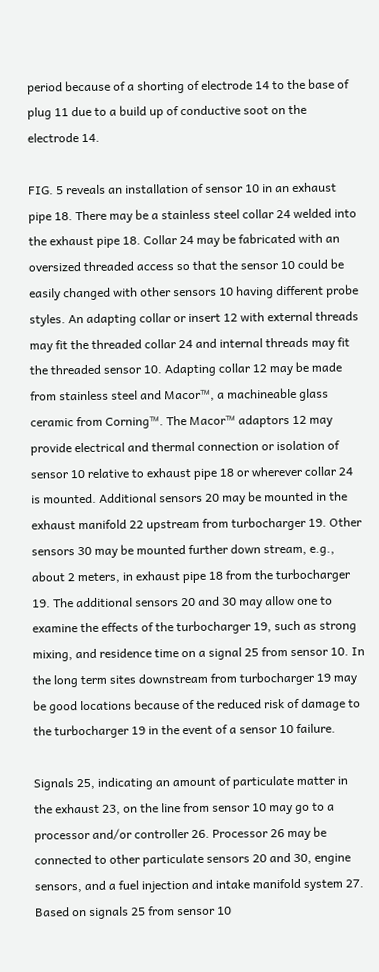period because of a shorting of electrode 14 to the base of plug 11 due to a build up of conductive soot on the electrode 14.

FIG. 5 reveals an installation of sensor 10 in an exhaust pipe 18. There may be a stainless steel collar 24 welded into the exhaust pipe 18. Collar 24 may be fabricated with an oversized threaded access so that the sensor 10 could be easily changed with other sensors 10 having different probe styles. An adapting collar or insert 12 with external threads may fit the threaded collar 24 and internal threads may fit the threaded sensor 10. Adapting collar 12 may be made from stainless steel and Macor™, a machineable glass ceramic from Corning™. The Macor™ adaptors 12 may provide electrical and thermal connection or isolation of sensor 10 relative to exhaust pipe 18 or wherever collar 24 is mounted. Additional sensors 20 may be mounted in the exhaust manifold 22 upstream from turbocharger 19. Other sensors 30 may be mounted further down stream, e.g., about 2 meters, in exhaust pipe 18 from the turbocharger 19. The additional sensors 20 and 30 may allow one to examine the effects of the turbocharger 19, such as strong mixing, and residence time on a signal 25 from sensor 10. In the long term sites downstream from turbocharger 19 may be good locations because of the reduced risk of damage to the turbocharger 19 in the event of a sensor 10 failure.

Signals 25, indicating an amount of particulate matter in the exhaust 23, on the line from sensor 10 may go to a processor and/or controller 26. Processor 26 may be connected to other particulate sensors 20 and 30, engine sensors, and a fuel injection and intake manifold system 27. Based on signals 25 from sensor 10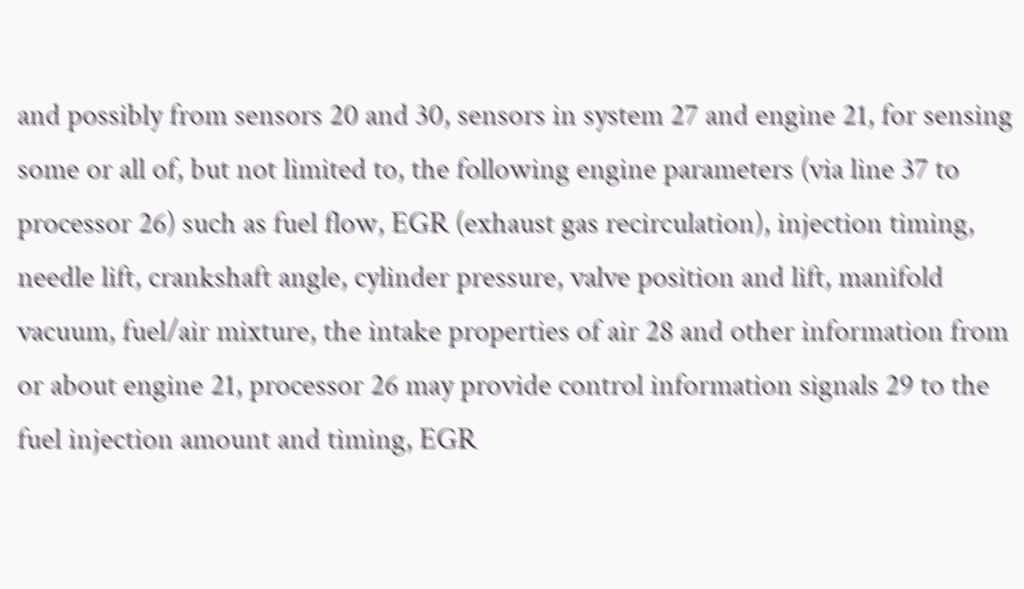and possibly from sensors 20 and 30, sensors in system 27 and engine 21, for sensing some or all of, but not limited to, the following engine parameters (via line 37 to processor 26) such as fuel flow, EGR (exhaust gas recirculation), injection timing, needle lift, crankshaft angle, cylinder pressure, valve position and lift, manifold vacuum, fuel/air mixture, the intake properties of air 28 and other information from or about engine 21, processor 26 may provide control information signals 29 to the fuel injection amount and timing, EGR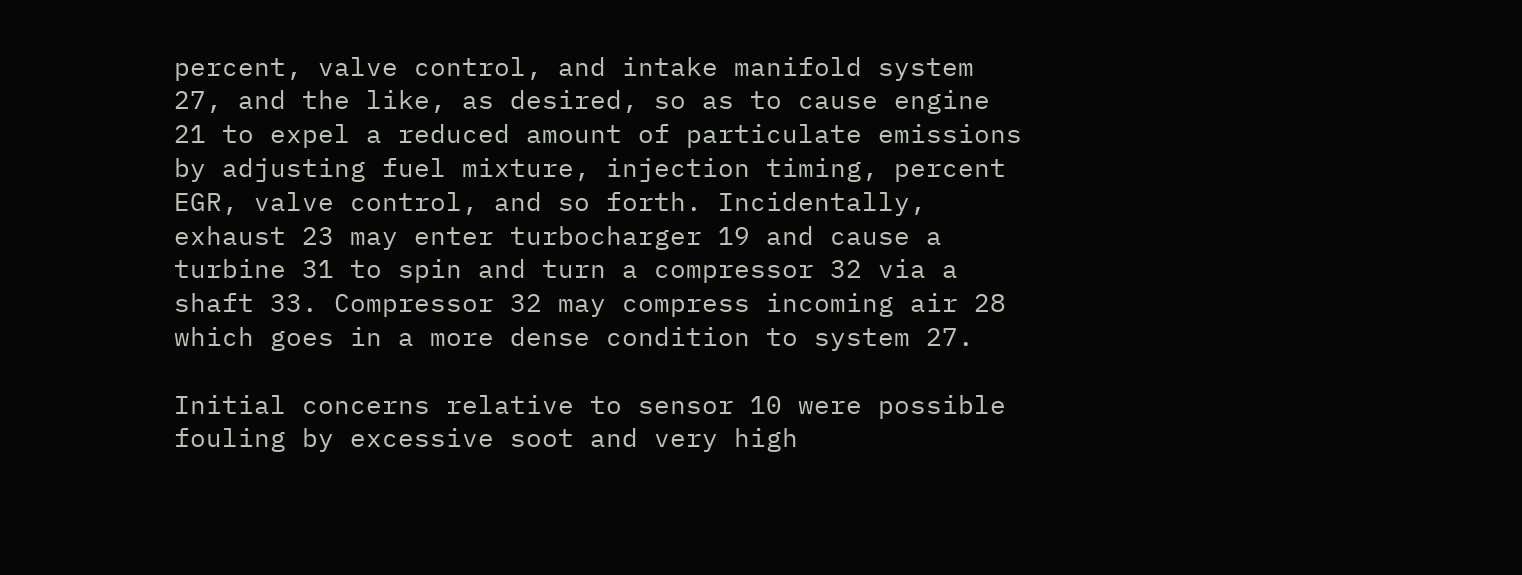percent, valve control, and intake manifold system 27, and the like, as desired, so as to cause engine 21 to expel a reduced amount of particulate emissions by adjusting fuel mixture, injection timing, percent EGR, valve control, and so forth. Incidentally, exhaust 23 may enter turbocharger 19 and cause a turbine 31 to spin and turn a compressor 32 via a shaft 33. Compressor 32 may compress incoming air 28 which goes in a more dense condition to system 27.

Initial concerns relative to sensor 10 were possible fouling by excessive soot and very high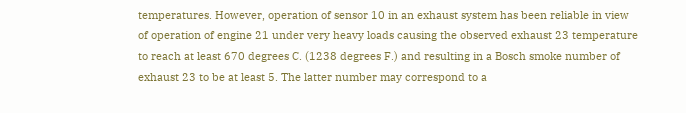temperatures. However, operation of sensor 10 in an exhaust system has been reliable in view of operation of engine 21 under very heavy loads causing the observed exhaust 23 temperature to reach at least 670 degrees C. (1238 degrees F.) and resulting in a Bosch smoke number of exhaust 23 to be at least 5. The latter number may correspond to a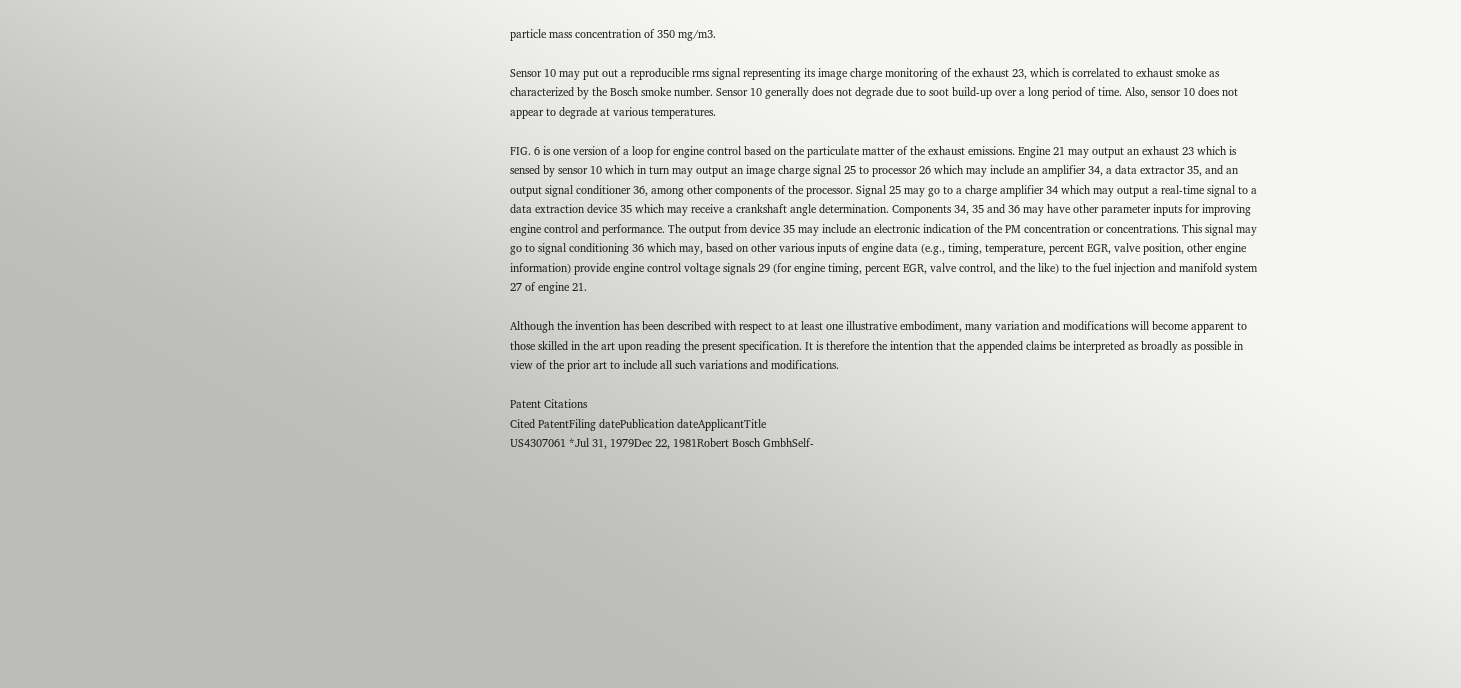particle mass concentration of 350 mg/m3.

Sensor 10 may put out a reproducible rms signal representing its image charge monitoring of the exhaust 23, which is correlated to exhaust smoke as characterized by the Bosch smoke number. Sensor 10 generally does not degrade due to soot build-up over a long period of time. Also, sensor 10 does not appear to degrade at various temperatures.

FIG. 6 is one version of a loop for engine control based on the particulate matter of the exhaust emissions. Engine 21 may output an exhaust 23 which is sensed by sensor 10 which in turn may output an image charge signal 25 to processor 26 which may include an amplifier 34, a data extractor 35, and an output signal conditioner 36, among other components of the processor. Signal 25 may go to a charge amplifier 34 which may output a real-time signal to a data extraction device 35 which may receive a crankshaft angle determination. Components 34, 35 and 36 may have other parameter inputs for improving engine control and performance. The output from device 35 may include an electronic indication of the PM concentration or concentrations. This signal may go to signal conditioning 36 which may, based on other various inputs of engine data (e.g., timing, temperature, percent EGR, valve position, other engine information) provide engine control voltage signals 29 (for engine timing, percent EGR, valve control, and the like) to the fuel injection and manifold system 27 of engine 21.

Although the invention has been described with respect to at least one illustrative embodiment, many variation and modifications will become apparent to those skilled in the art upon reading the present specification. It is therefore the intention that the appended claims be interpreted as broadly as possible in view of the prior art to include all such variations and modifications.

Patent Citations
Cited PatentFiling datePublication dateApplicantTitle
US4307061 *Jul 31, 1979Dec 22, 1981Robert Bosch GmbhSelf-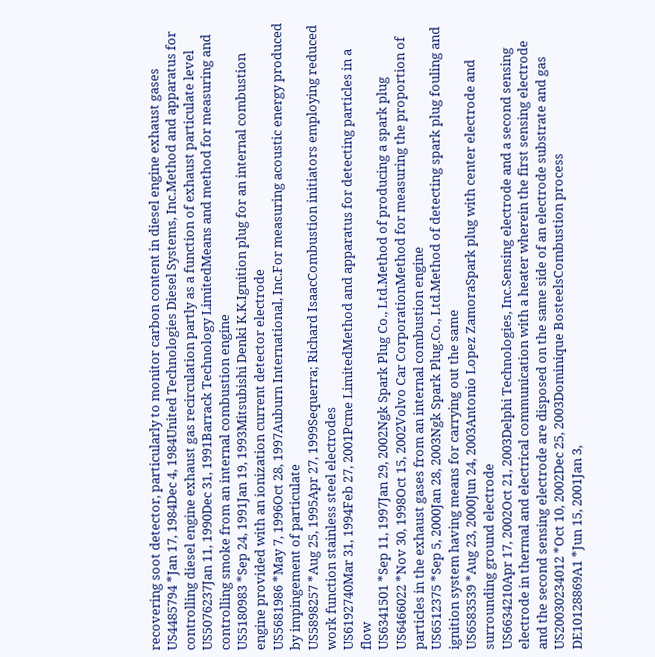recovering soot detector, particularly to monitor carbon content in diesel engine exhaust gases
US4485794 *Jan 17, 1984Dec 4, 1984United Technologies Diesel Systems, Inc.Method and apparatus for controlling diesel engine exhaust gas recirculation partly as a function of exhaust particulate level
US5076237Jan 11, 1990Dec 31, 1991Barrack Technology LimitedMeans and method for measuring and controlling smoke from an internal combustion engine
US5180983 *Sep 24, 1991Jan 19, 1993Mitsubishi Denki K.K.Ignition plug for an internal combustion engine provided with an ionization current detector electrode
US5681986 *May 7, 1996Oct 28, 1997Auburn International, Inc.For measuring acoustic energy produced by impingement of particulate
US5898257 *Aug 25, 1995Apr 27, 1999Sequerra; Richard IsaacCombustion initiators employing reduced work function stainless steel electrodes
US6192740Mar 31, 1994Feb 27, 2001Pcme LimitedMethod and apparatus for detecting particles in a flow
US6341501 *Sep 11, 1997Jan 29, 2002Ngk Spark Plug Co., Ltd.Method of producing a spark plug
US6466022 *Nov 30, 1998Oct 15, 2002Volvo Car CorporationMethod for measuring the proportion of particles in the exhaust gases from an internal combustion engine
US6512375 *Sep 5, 2000Jan 28, 2003Ngk Spark Plug.Co., Ltd.Method of detecting spark plug fouling and ignition system having means for carrying out the same
US6583539 *Aug 23, 2000Jun 24, 2003Antonio Lopez ZamoraSpark plug with center electrode and surrounding ground electrode
US6634210Apr 17, 2002Oct 21, 2003Delphi Technologies, Inc.Sensing electrode and a second sensing electrode in thermal and electrical communication with a heater wherein the first sensing electrode and the second sensing electrode are disposed on the same side of an electrode substrate and gas
US20030234012 *Oct 10, 2002Dec 25, 2003Dominique BosteelsCombustion process
DE10128869A1 *Jun 15, 2001Jan 3,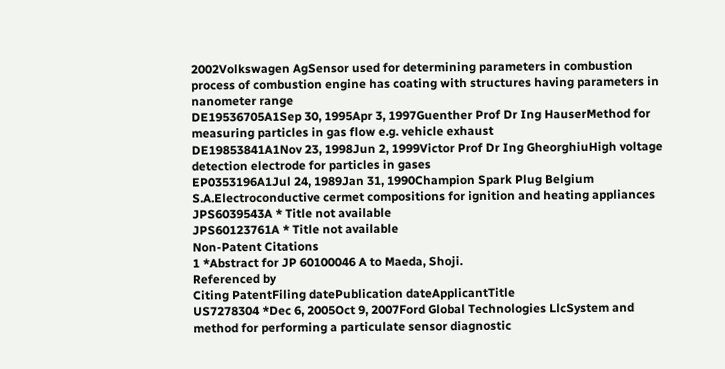2002Volkswagen AgSensor used for determining parameters in combustion process of combustion engine has coating with structures having parameters in nanometer range
DE19536705A1Sep 30, 1995Apr 3, 1997Guenther Prof Dr Ing HauserMethod for measuring particles in gas flow e.g. vehicle exhaust
DE19853841A1Nov 23, 1998Jun 2, 1999Victor Prof Dr Ing GheorghiuHigh voltage detection electrode for particles in gases
EP0353196A1Jul 24, 1989Jan 31, 1990Champion Spark Plug Belgium S.A.Electroconductive cermet compositions for ignition and heating appliances
JPS6039543A * Title not available
JPS60123761A * Title not available
Non-Patent Citations
1 *Abstract for JP 60100046 A to Maeda, Shoji.
Referenced by
Citing PatentFiling datePublication dateApplicantTitle
US7278304 *Dec 6, 2005Oct 9, 2007Ford Global Technologies LlcSystem and method for performing a particulate sensor diagnostic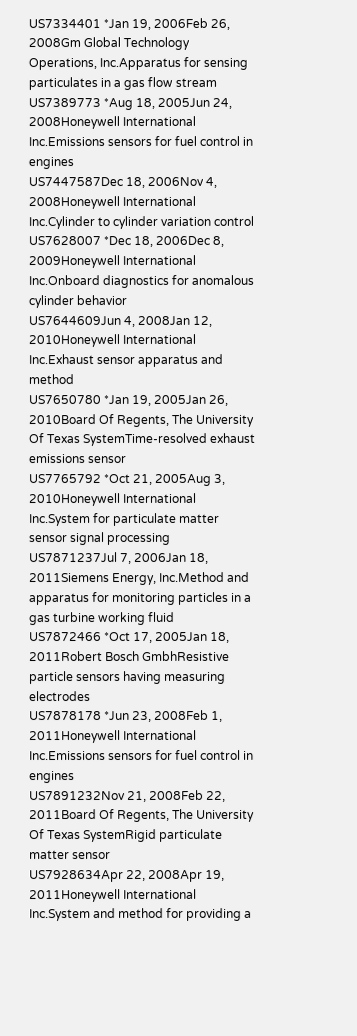US7334401 *Jan 19, 2006Feb 26, 2008Gm Global Technology Operations, Inc.Apparatus for sensing particulates in a gas flow stream
US7389773 *Aug 18, 2005Jun 24, 2008Honeywell International Inc.Emissions sensors for fuel control in engines
US7447587Dec 18, 2006Nov 4, 2008Honeywell International Inc.Cylinder to cylinder variation control
US7628007 *Dec 18, 2006Dec 8, 2009Honeywell International Inc.Onboard diagnostics for anomalous cylinder behavior
US7644609Jun 4, 2008Jan 12, 2010Honeywell International Inc.Exhaust sensor apparatus and method
US7650780 *Jan 19, 2005Jan 26, 2010Board Of Regents, The University Of Texas SystemTime-resolved exhaust emissions sensor
US7765792 *Oct 21, 2005Aug 3, 2010Honeywell International Inc.System for particulate matter sensor signal processing
US7871237Jul 7, 2006Jan 18, 2011Siemens Energy, Inc.Method and apparatus for monitoring particles in a gas turbine working fluid
US7872466 *Oct 17, 2005Jan 18, 2011Robert Bosch GmbhResistive particle sensors having measuring electrodes
US7878178 *Jun 23, 2008Feb 1, 2011Honeywell International Inc.Emissions sensors for fuel control in engines
US7891232Nov 21, 2008Feb 22, 2011Board Of Regents, The University Of Texas SystemRigid particulate matter sensor
US7928634Apr 22, 2008Apr 19, 2011Honeywell International Inc.System and method for providing a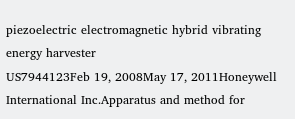piezoelectric electromagnetic hybrid vibrating energy harvester
US7944123Feb 19, 2008May 17, 2011Honeywell International Inc.Apparatus and method for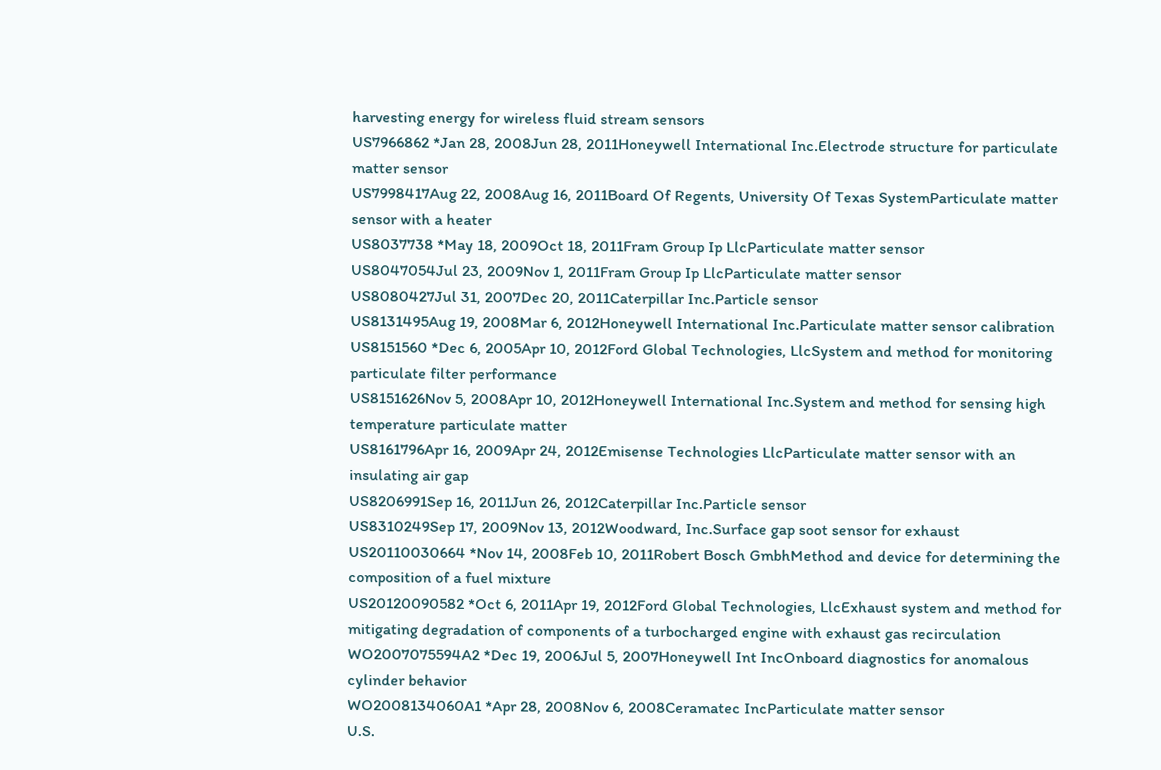harvesting energy for wireless fluid stream sensors
US7966862 *Jan 28, 2008Jun 28, 2011Honeywell International Inc.Electrode structure for particulate matter sensor
US7998417Aug 22, 2008Aug 16, 2011Board Of Regents, University Of Texas SystemParticulate matter sensor with a heater
US8037738 *May 18, 2009Oct 18, 2011Fram Group Ip LlcParticulate matter sensor
US8047054Jul 23, 2009Nov 1, 2011Fram Group Ip LlcParticulate matter sensor
US8080427Jul 31, 2007Dec 20, 2011Caterpillar Inc.Particle sensor
US8131495Aug 19, 2008Mar 6, 2012Honeywell International Inc.Particulate matter sensor calibration
US8151560 *Dec 6, 2005Apr 10, 2012Ford Global Technologies, LlcSystem and method for monitoring particulate filter performance
US8151626Nov 5, 2008Apr 10, 2012Honeywell International Inc.System and method for sensing high temperature particulate matter
US8161796Apr 16, 2009Apr 24, 2012Emisense Technologies LlcParticulate matter sensor with an insulating air gap
US8206991Sep 16, 2011Jun 26, 2012Caterpillar Inc.Particle sensor
US8310249Sep 17, 2009Nov 13, 2012Woodward, Inc.Surface gap soot sensor for exhaust
US20110030664 *Nov 14, 2008Feb 10, 2011Robert Bosch GmbhMethod and device for determining the composition of a fuel mixture
US20120090582 *Oct 6, 2011Apr 19, 2012Ford Global Technologies, LlcExhaust system and method for mitigating degradation of components of a turbocharged engine with exhaust gas recirculation
WO2007075594A2 *Dec 19, 2006Jul 5, 2007Honeywell Int IncOnboard diagnostics for anomalous cylinder behavior
WO2008134060A1 *Apr 28, 2008Nov 6, 2008Ceramatec IncParticulate matter sensor
U.S.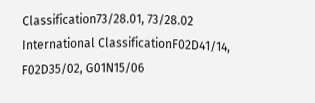Classification73/28.01, 73/28.02
International ClassificationF02D41/14, F02D35/02, G01N15/06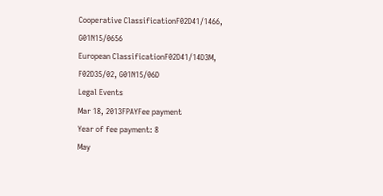Cooperative ClassificationF02D41/1466, G01N15/0656
European ClassificationF02D41/14D3M, F02D35/02, G01N15/06D
Legal Events
Mar 18, 2013FPAYFee payment
Year of fee payment: 8
May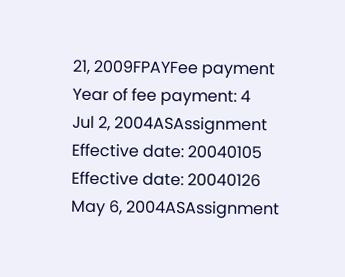21, 2009FPAYFee payment
Year of fee payment: 4
Jul 2, 2004ASAssignment
Effective date: 20040105
Effective date: 20040126
May 6, 2004ASAssignment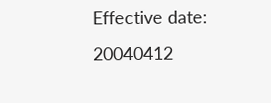Effective date: 20040412